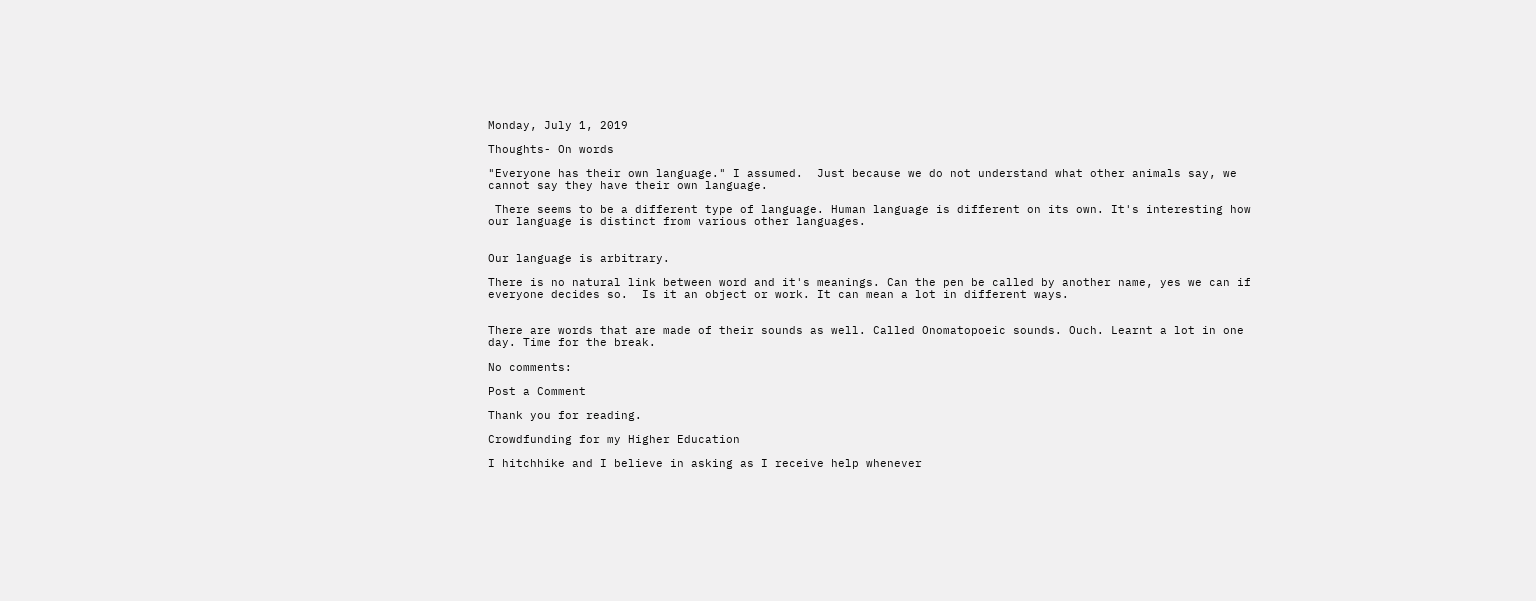Monday, July 1, 2019

Thoughts- On words

"Everyone has their own language." I assumed.  Just because we do not understand what other animals say, we cannot say they have their own language.

 There seems to be a different type of language. Human language is different on its own. It's interesting how our language is distinct from various other languages.


Our language is arbitrary.

There is no natural link between word and it's meanings. Can the pen be called by another name, yes we can if everyone decides so.  Is it an object or work. It can mean a lot in different ways.


There are words that are made of their sounds as well. Called Onomatopoeic sounds. Ouch. Learnt a lot in one day. Time for the break.

No comments:

Post a Comment

Thank you for reading.

Crowdfunding for my Higher Education

I hitchhike and I believe in asking as I receive help whenever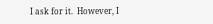I ask for it.  However, I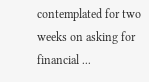contemplated for two weeks on asking for financial ...